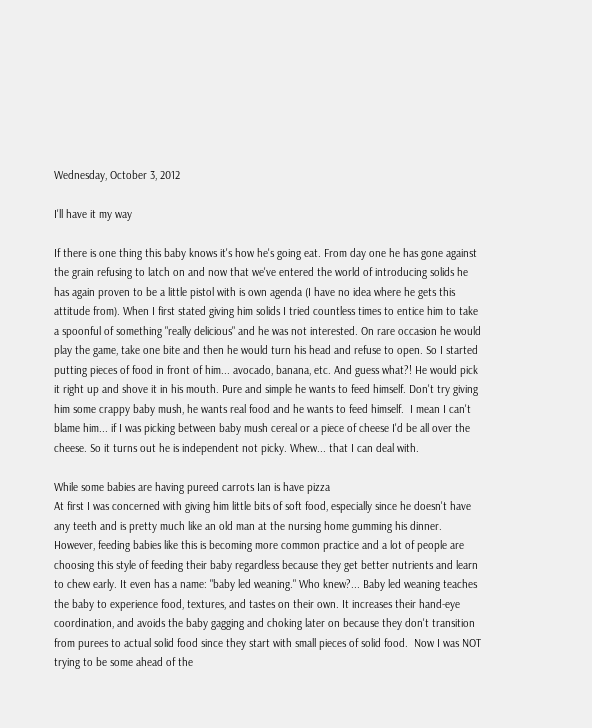Wednesday, October 3, 2012

I'll have it my way

If there is one thing this baby knows it's how he's going eat. From day one he has gone against the grain refusing to latch on and now that we've entered the world of introducing solids he has again proven to be a little pistol with is own agenda (I have no idea where he gets this attitude from). When I first stated giving him solids I tried countless times to entice him to take a spoonful of something "really delicious" and he was not interested. On rare occasion he would play the game, take one bite and then he would turn his head and refuse to open. So I started putting pieces of food in front of him... avocado, banana, etc. And guess what?! He would pick it right up and shove it in his mouth. Pure and simple he wants to feed himself. Don't try giving him some crappy baby mush, he wants real food and he wants to feed himself.  I mean I can't blame him... if I was picking between baby mush cereal or a piece of cheese I'd be all over the cheese. So it turns out he is independent not picky. Whew... that I can deal with.

While some babies are having pureed carrots Ian is have pizza
At first I was concerned with giving him little bits of soft food, especially since he doesn't have any teeth and is pretty much like an old man at the nursing home gumming his dinner. However, feeding babies like this is becoming more common practice and a lot of people are choosing this style of feeding their baby regardless because they get better nutrients and learn to chew early. It even has a name: "baby led weaning." Who knew?... Baby led weaning teaches the baby to experience food, textures, and tastes on their own. It increases their hand-eye coordination, and avoids the baby gagging and choking later on because they don't transition from purees to actual solid food since they start with small pieces of solid food.  Now I was NOT trying to be some ahead of the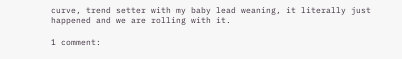curve, trend setter with my baby lead weaning, it literally just happened and we are rolling with it.

1 comment: